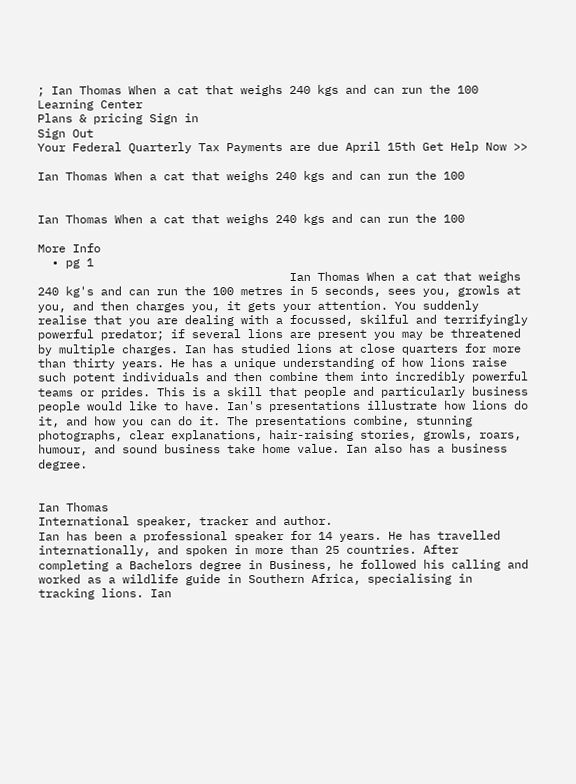; Ian Thomas When a cat that weighs 240 kgs and can run the 100
Learning Center
Plans & pricing Sign in
Sign Out
Your Federal Quarterly Tax Payments are due April 15th Get Help Now >>

Ian Thomas When a cat that weighs 240 kgs and can run the 100


Ian Thomas When a cat that weighs 240 kgs and can run the 100

More Info
  • pg 1
                                    Ian Thomas When a cat that weighs 240 kg's and can run the 100 metres in 5 seconds, sees you, growls at you, and then charges you, it gets your attention. You suddenly realise that you are dealing with a focussed, skilful and terrifyingly powerful predator; if several lions are present you may be threatened by multiple charges. Ian has studied lions at close quarters for more than thirty years. He has a unique understanding of how lions raise such potent individuals and then combine them into incredibly powerful teams or prides. This is a skill that people and particularly business people would like to have. Ian's presentations illustrate how lions do it, and how you can do it. The presentations combine, stunning photographs, clear explanations, hair-raising stories, growls, roars, humour, and sound business take home value. Ian also has a business degree.


Ian Thomas
International speaker, tracker and author.
Ian has been a professional speaker for 14 years. He has travelled internationally, and spoken in more than 25 countries. After completing a Bachelors degree in Business, he followed his calling and worked as a wildlife guide in Southern Africa, specialising in tracking lions. Ian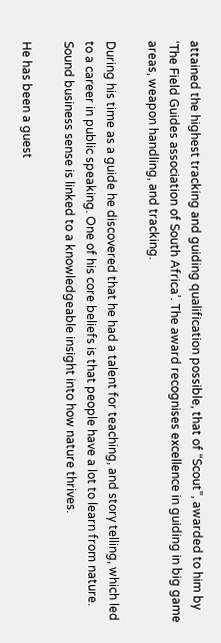attained the highest tracking and guiding qualification possible, that of “Scout”, awarded to him by ‘The Field Guides association of South Africa’. The award recognises excellence in guiding in big game areas, weapon handling, and tracking.

During his time as a guide he discovered that he had a talent for teaching, and story telling, which led to a career in public speaking. One of his core beliefs is that people have a lot to learn from nature. Sound business sense is linked to a knowledgeable insight into how nature thrives.

He has been a guest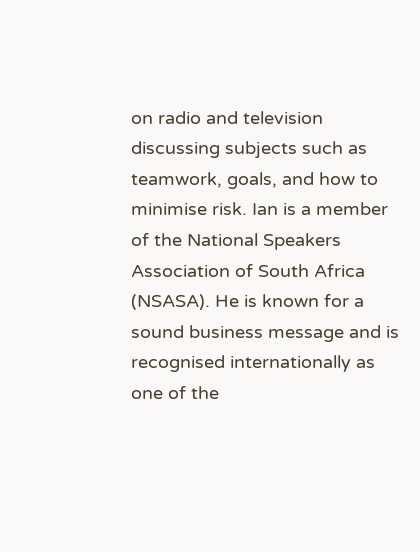on radio and television discussing subjects such as teamwork, goals, and how to minimise risk. Ian is a member of the National Speakers Association of South Africa (NSASA). He is known for a sound business message and is recognised internationally as one of the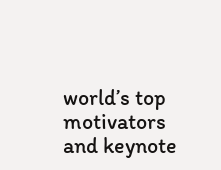world’s top motivators and keynote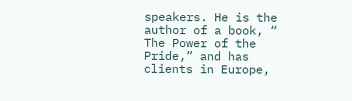speakers. He is the author of a book, “ The Power of the Pride,” and has clients in Europe,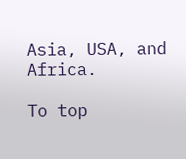Asia, USA, and Africa.

To top